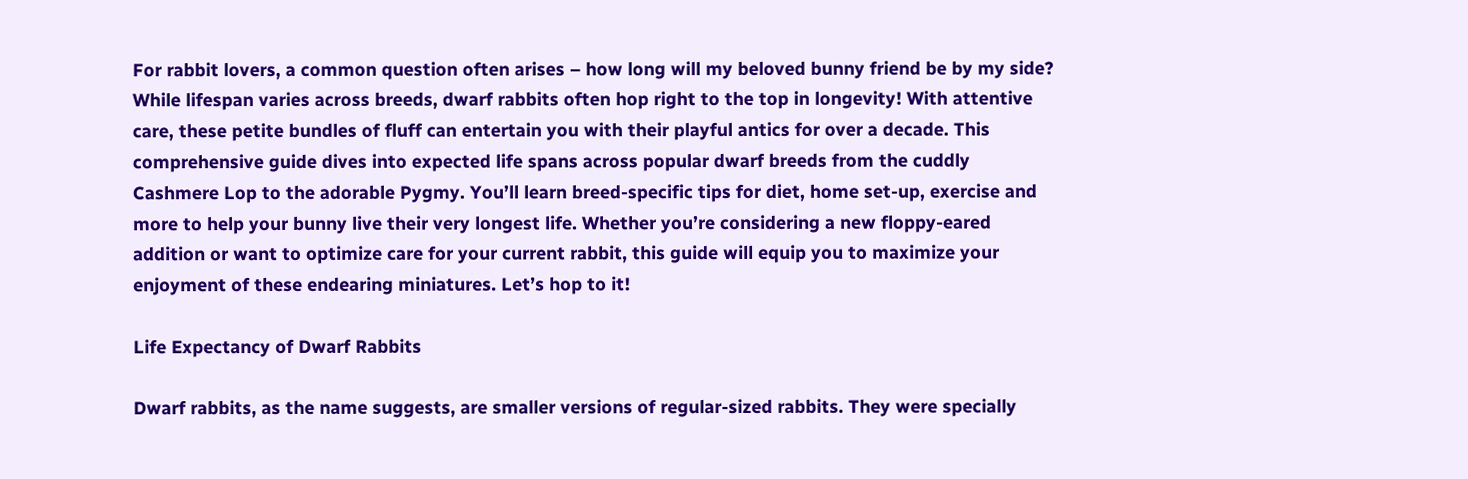For rabbit lovers, a common question often arises – how long will my beloved bunny friend be by my side? While lifespan varies across breeds, dwarf rabbits often hop right to the top in longevity! With attentive care, these petite bundles of fluff can entertain you with their playful antics for over a decade. This comprehensive guide dives into expected life spans across popular dwarf breeds from the cuddly Cashmere Lop to the adorable Pygmy. You’ll learn breed-specific tips for diet, home set-up, exercise and more to help your bunny live their very longest life. Whether you’re considering a new floppy-eared addition or want to optimize care for your current rabbit, this guide will equip you to maximize your enjoyment of these endearing miniatures. Let’s hop to it!

Life Expectancy of Dwarf Rabbits

Dwarf rabbits, as the name suggests, are smaller versions of regular-sized rabbits. They were specially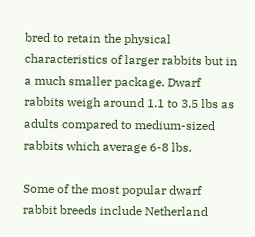bred to retain the physical characteristics of larger rabbits but in a much smaller package. Dwarf rabbits weigh around 1.1 to 3.5 lbs as adults compared to medium-sized rabbits which average 6-8 lbs.

Some of the most popular dwarf rabbit breeds include Netherland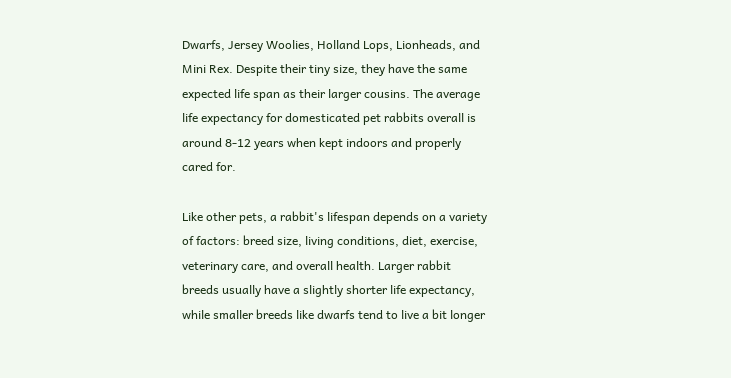Dwarfs, Jersey Woolies, Holland Lops, Lionheads, and Mini Rex. Despite their tiny size, they have the same expected life span as their larger cousins. The average life expectancy for domesticated pet rabbits overall is around 8-12 years when kept indoors and properly cared for.

Like other pets, a rabbit's lifespan depends on a variety of factors: breed size, living conditions, diet, exercise, veterinary care, and overall health. Larger rabbit breeds usually have a slightly shorter life expectancy, while smaller breeds like dwarfs tend to live a bit longer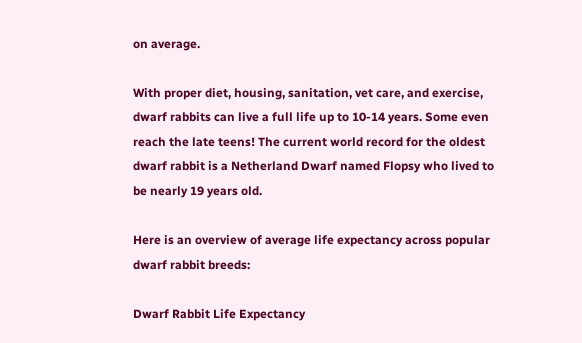on average.

With proper diet, housing, sanitation, vet care, and exercise, dwarf rabbits can live a full life up to 10-14 years. Some even reach the late teens! The current world record for the oldest dwarf rabbit is a Netherland Dwarf named Flopsy who lived to be nearly 19 years old.

Here is an overview of average life expectancy across popular dwarf rabbit breeds:

Dwarf Rabbit Life Expectancy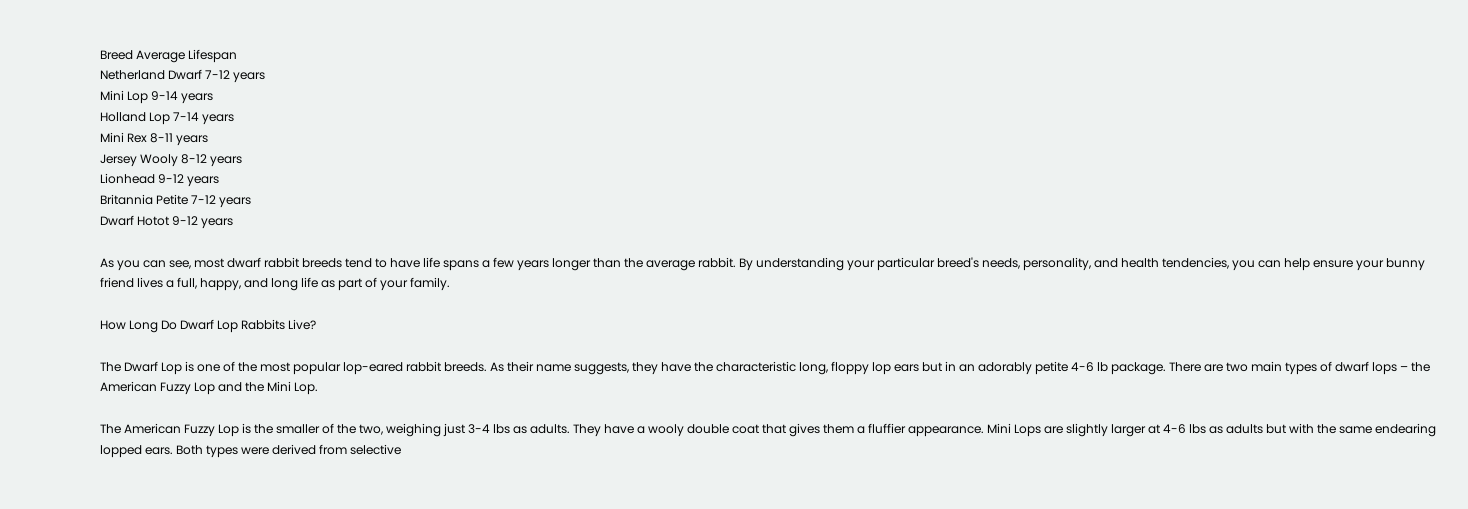Breed Average Lifespan
Netherland Dwarf 7-12 years
Mini Lop 9-14 years
Holland Lop 7-14 years
Mini Rex 8-11 years
Jersey Wooly 8-12 years
Lionhead 9-12 years
Britannia Petite 7-12 years
Dwarf Hotot 9-12 years

As you can see, most dwarf rabbit breeds tend to have life spans a few years longer than the average rabbit. By understanding your particular breed's needs, personality, and health tendencies, you can help ensure your bunny friend lives a full, happy, and long life as part of your family.

How Long Do Dwarf Lop Rabbits Live?

The Dwarf Lop is one of the most popular lop-eared rabbit breeds. As their name suggests, they have the characteristic long, floppy lop ears but in an adorably petite 4-6 lb package. There are two main types of dwarf lops – the American Fuzzy Lop and the Mini Lop.

The American Fuzzy Lop is the smaller of the two, weighing just 3-4 lbs as adults. They have a wooly double coat that gives them a fluffier appearance. Mini Lops are slightly larger at 4-6 lbs as adults but with the same endearing lopped ears. Both types were derived from selective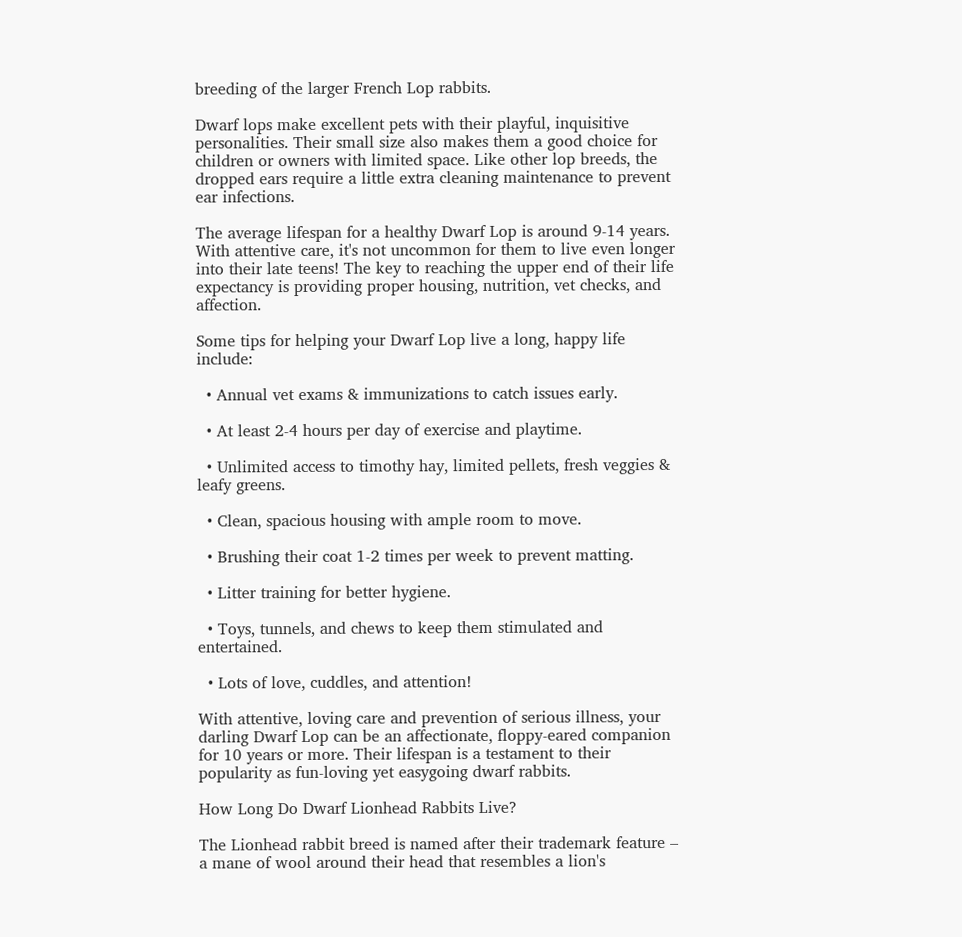breeding of the larger French Lop rabbits.

Dwarf lops make excellent pets with their playful, inquisitive personalities. Their small size also makes them a good choice for children or owners with limited space. Like other lop breeds, the dropped ears require a little extra cleaning maintenance to prevent ear infections.

The average lifespan for a healthy Dwarf Lop is around 9-14 years. With attentive care, it's not uncommon for them to live even longer into their late teens! The key to reaching the upper end of their life expectancy is providing proper housing, nutrition, vet checks, and affection.

Some tips for helping your Dwarf Lop live a long, happy life include:

  • Annual vet exams & immunizations to catch issues early.

  • At least 2-4 hours per day of exercise and playtime.

  • Unlimited access to timothy hay, limited pellets, fresh veggies & leafy greens.

  • Clean, spacious housing with ample room to move.

  • Brushing their coat 1-2 times per week to prevent matting.

  • Litter training for better hygiene.

  • Toys, tunnels, and chews to keep them stimulated and entertained.

  • Lots of love, cuddles, and attention!

With attentive, loving care and prevention of serious illness, your darling Dwarf Lop can be an affectionate, floppy-eared companion for 10 years or more. Their lifespan is a testament to their popularity as fun-loving yet easygoing dwarf rabbits.

How Long Do Dwarf Lionhead Rabbits Live?

The Lionhead rabbit breed is named after their trademark feature – a mane of wool around their head that resembles a lion's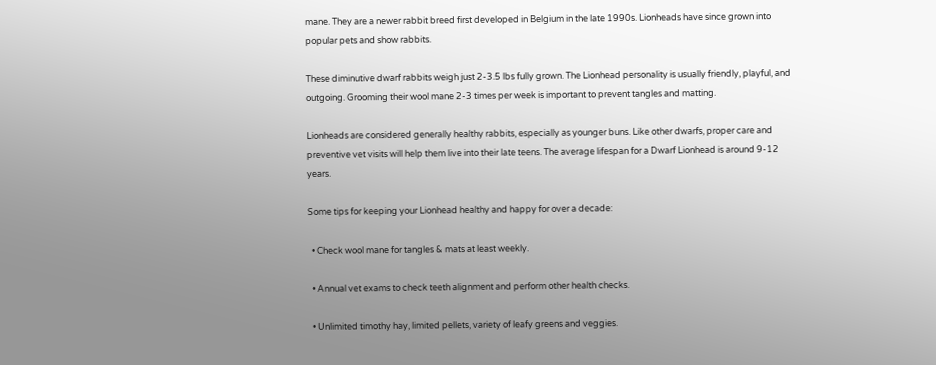mane. They are a newer rabbit breed first developed in Belgium in the late 1990s. Lionheads have since grown into popular pets and show rabbits.

These diminutive dwarf rabbits weigh just 2-3.5 lbs fully grown. The Lionhead personality is usually friendly, playful, and outgoing. Grooming their wool mane 2-3 times per week is important to prevent tangles and matting.

Lionheads are considered generally healthy rabbits, especially as younger buns. Like other dwarfs, proper care and preventive vet visits will help them live into their late teens. The average lifespan for a Dwarf Lionhead is around 9-12 years.

Some tips for keeping your Lionhead healthy and happy for over a decade:

  • Check wool mane for tangles & mats at least weekly.

  • Annual vet exams to check teeth alignment and perform other health checks.

  • Unlimited timothy hay, limited pellets, variety of leafy greens and veggies.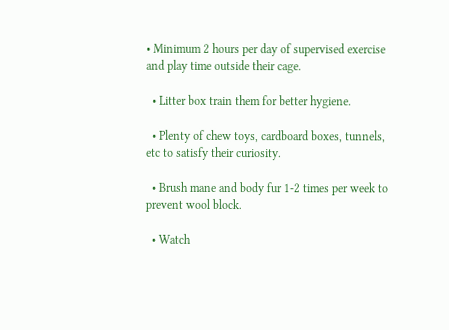• Minimum 2 hours per day of supervised exercise and play time outside their cage.

  • Litter box train them for better hygiene.

  • Plenty of chew toys, cardboard boxes, tunnels, etc to satisfy their curiosity.

  • Brush mane and body fur 1-2 times per week to prevent wool block.

  • Watch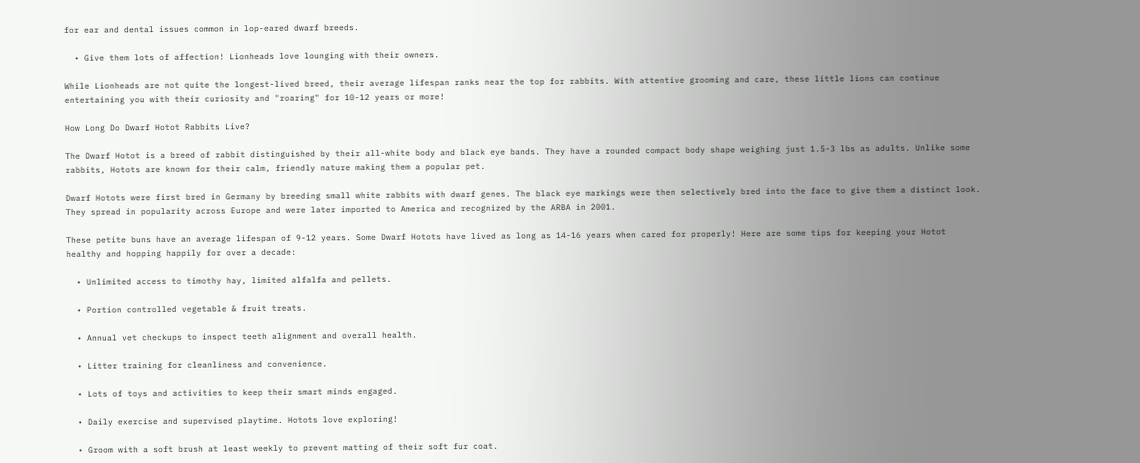for ear and dental issues common in lop-eared dwarf breeds.

  • Give them lots of affection! Lionheads love lounging with their owners.

While Lionheads are not quite the longest-lived breed, their average lifespan ranks near the top for rabbits. With attentive grooming and care, these little lions can continue entertaining you with their curiosity and "roaring" for 10-12 years or more!

How Long Do Dwarf Hotot Rabbits Live?

The Dwarf Hotot is a breed of rabbit distinguished by their all-white body and black eye bands. They have a rounded compact body shape weighing just 1.5-3 lbs as adults. Unlike some rabbits, Hotots are known for their calm, friendly nature making them a popular pet.

Dwarf Hotots were first bred in Germany by breeding small white rabbits with dwarf genes. The black eye markings were then selectively bred into the face to give them a distinct look. They spread in popularity across Europe and were later imported to America and recognized by the ARBA in 2001.

These petite buns have an average lifespan of 9-12 years. Some Dwarf Hotots have lived as long as 14-16 years when cared for properly! Here are some tips for keeping your Hotot healthy and hopping happily for over a decade:

  • Unlimited access to timothy hay, limited alfalfa and pellets.

  • Portion controlled vegetable & fruit treats.

  • Annual vet checkups to inspect teeth alignment and overall health.

  • Litter training for cleanliness and convenience.

  • Lots of toys and activities to keep their smart minds engaged.

  • Daily exercise and supervised playtime. Hotots love exploring!

  • Groom with a soft brush at least weekly to prevent matting of their soft fur coat.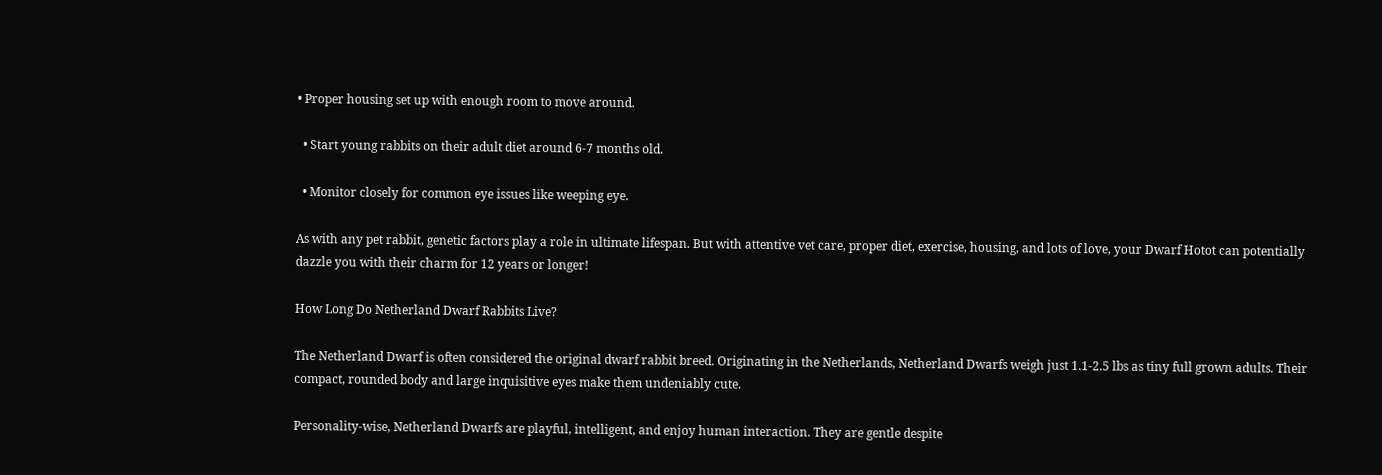• Proper housing set up with enough room to move around.

  • Start young rabbits on their adult diet around 6-7 months old.

  • Monitor closely for common eye issues like weeping eye.

As with any pet rabbit, genetic factors play a role in ultimate lifespan. But with attentive vet care, proper diet, exercise, housing, and lots of love, your Dwarf Hotot can potentially dazzle you with their charm for 12 years or longer!

How Long Do Netherland Dwarf Rabbits Live?

The Netherland Dwarf is often considered the original dwarf rabbit breed. Originating in the Netherlands, Netherland Dwarfs weigh just 1.1-2.5 lbs as tiny full grown adults. Their compact, rounded body and large inquisitive eyes make them undeniably cute.

Personality-wise, Netherland Dwarfs are playful, intelligent, and enjoy human interaction. They are gentle despite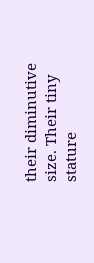their diminutive size. Their tiny stature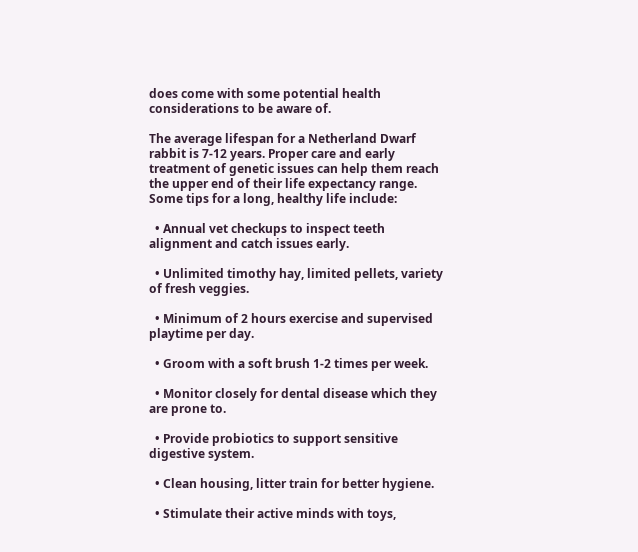does come with some potential health considerations to be aware of.

The average lifespan for a Netherland Dwarf rabbit is 7-12 years. Proper care and early treatment of genetic issues can help them reach the upper end of their life expectancy range. Some tips for a long, healthy life include:

  • Annual vet checkups to inspect teeth alignment and catch issues early.

  • Unlimited timothy hay, limited pellets, variety of fresh veggies.

  • Minimum of 2 hours exercise and supervised playtime per day.

  • Groom with a soft brush 1-2 times per week.

  • Monitor closely for dental disease which they are prone to.

  • Provide probiotics to support sensitive digestive system.

  • Clean housing, litter train for better hygiene.

  • Stimulate their active minds with toys,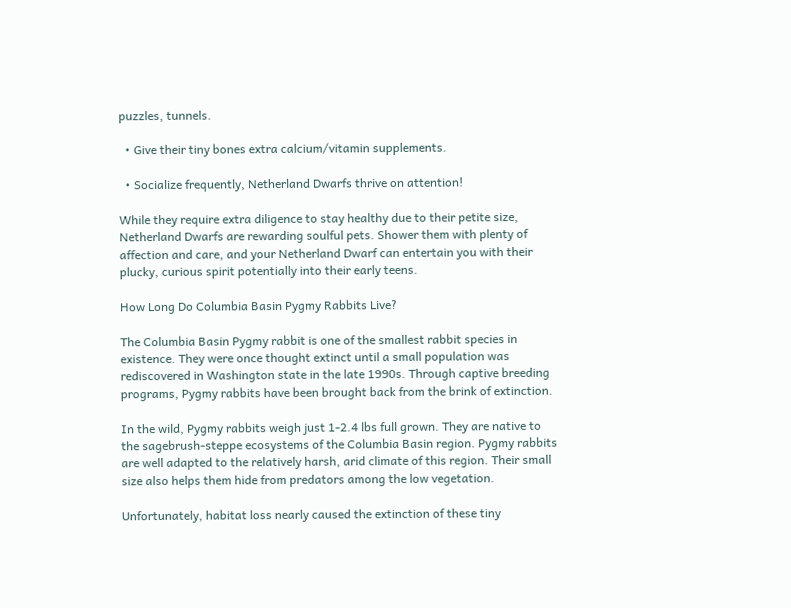puzzles, tunnels.

  • Give their tiny bones extra calcium/vitamin supplements.

  • Socialize frequently, Netherland Dwarfs thrive on attention!

While they require extra diligence to stay healthy due to their petite size, Netherland Dwarfs are rewarding soulful pets. Shower them with plenty of affection and care, and your Netherland Dwarf can entertain you with their plucky, curious spirit potentially into their early teens.

How Long Do Columbia Basin Pygmy Rabbits Live?

The Columbia Basin Pygmy rabbit is one of the smallest rabbit species in existence. They were once thought extinct until a small population was rediscovered in Washington state in the late 1990s. Through captive breeding programs, Pygmy rabbits have been brought back from the brink of extinction.

In the wild, Pygmy rabbits weigh just 1-2.4 lbs full grown. They are native to the sagebrush-steppe ecosystems of the Columbia Basin region. Pygmy rabbits are well adapted to the relatively harsh, arid climate of this region. Their small size also helps them hide from predators among the low vegetation.

Unfortunately, habitat loss nearly caused the extinction of these tiny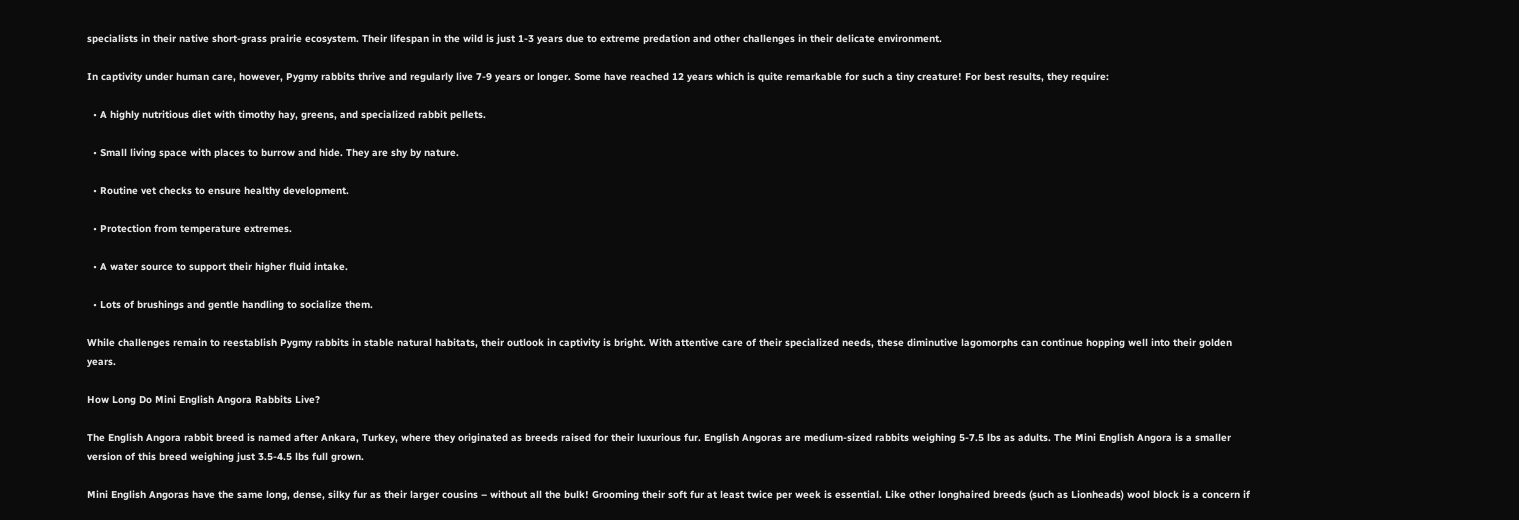specialists in their native short-grass prairie ecosystem. Their lifespan in the wild is just 1-3 years due to extreme predation and other challenges in their delicate environment.

In captivity under human care, however, Pygmy rabbits thrive and regularly live 7-9 years or longer. Some have reached 12 years which is quite remarkable for such a tiny creature! For best results, they require:

  • A highly nutritious diet with timothy hay, greens, and specialized rabbit pellets.

  • Small living space with places to burrow and hide. They are shy by nature.

  • Routine vet checks to ensure healthy development.

  • Protection from temperature extremes.

  • A water source to support their higher fluid intake.

  • Lots of brushings and gentle handling to socialize them.

While challenges remain to reestablish Pygmy rabbits in stable natural habitats, their outlook in captivity is bright. With attentive care of their specialized needs, these diminutive lagomorphs can continue hopping well into their golden years.

How Long Do Mini English Angora Rabbits Live?

The English Angora rabbit breed is named after Ankara, Turkey, where they originated as breeds raised for their luxurious fur. English Angoras are medium-sized rabbits weighing 5-7.5 lbs as adults. The Mini English Angora is a smaller version of this breed weighing just 3.5-4.5 lbs full grown.

Mini English Angoras have the same long, dense, silky fur as their larger cousins – without all the bulk! Grooming their soft fur at least twice per week is essential. Like other longhaired breeds (such as Lionheads) wool block is a concern if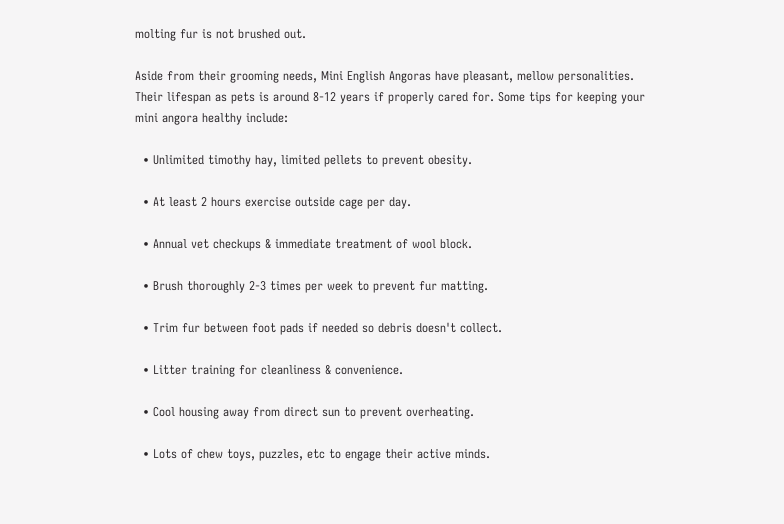molting fur is not brushed out.

Aside from their grooming needs, Mini English Angoras have pleasant, mellow personalities. Their lifespan as pets is around 8-12 years if properly cared for. Some tips for keeping your mini angora healthy include:

  • Unlimited timothy hay, limited pellets to prevent obesity.

  • At least 2 hours exercise outside cage per day.

  • Annual vet checkups & immediate treatment of wool block.

  • Brush thoroughly 2-3 times per week to prevent fur matting.

  • Trim fur between foot pads if needed so debris doesn't collect.

  • Litter training for cleanliness & convenience.

  • Cool housing away from direct sun to prevent overheating.

  • Lots of chew toys, puzzles, etc to engage their active minds.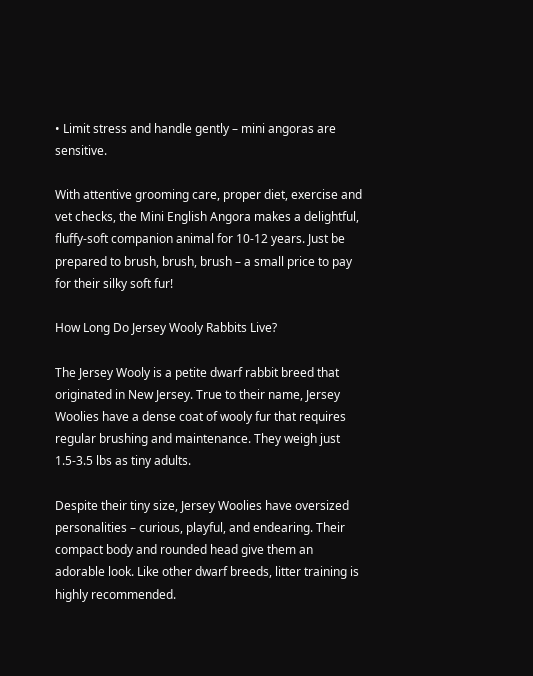• Limit stress and handle gently – mini angoras are sensitive.

With attentive grooming care, proper diet, exercise and vet checks, the Mini English Angora makes a delightful, fluffy-soft companion animal for 10-12 years. Just be prepared to brush, brush, brush – a small price to pay for their silky soft fur!

How Long Do Jersey Wooly Rabbits Live?

The Jersey Wooly is a petite dwarf rabbit breed that originated in New Jersey. True to their name, Jersey Woolies have a dense coat of wooly fur that requires regular brushing and maintenance. They weigh just 1.5-3.5 lbs as tiny adults.

Despite their tiny size, Jersey Woolies have oversized personalities – curious, playful, and endearing. Their compact body and rounded head give them an adorable look. Like other dwarf breeds, litter training is highly recommended.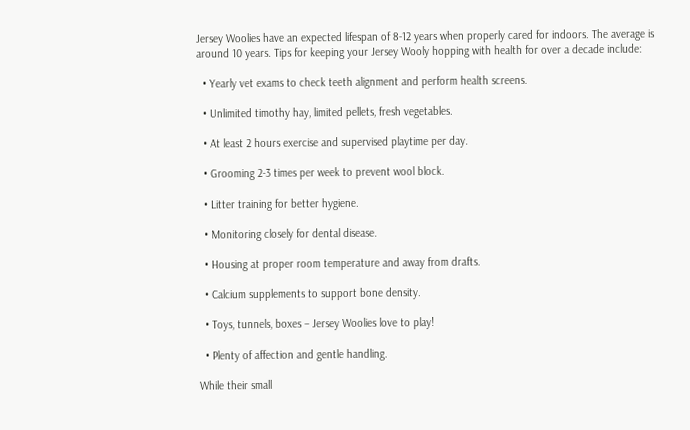Jersey Woolies have an expected lifespan of 8-12 years when properly cared for indoors. The average is around 10 years. Tips for keeping your Jersey Wooly hopping with health for over a decade include:

  • Yearly vet exams to check teeth alignment and perform health screens.

  • Unlimited timothy hay, limited pellets, fresh vegetables.

  • At least 2 hours exercise and supervised playtime per day.

  • Grooming 2-3 times per week to prevent wool block.

  • Litter training for better hygiene.

  • Monitoring closely for dental disease.

  • Housing at proper room temperature and away from drafts.

  • Calcium supplements to support bone density.

  • Toys, tunnels, boxes – Jersey Woolies love to play!

  • Plenty of affection and gentle handling.

While their small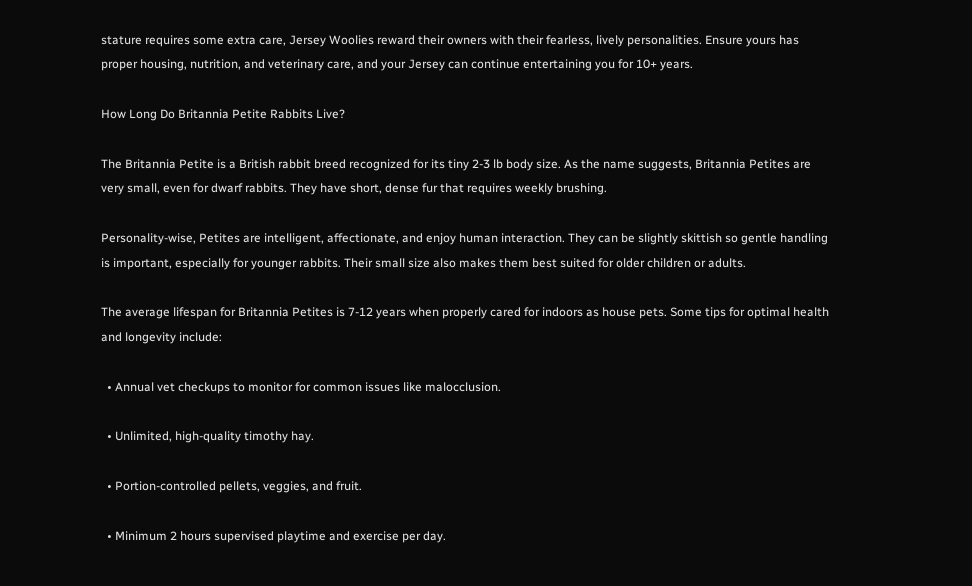stature requires some extra care, Jersey Woolies reward their owners with their fearless, lively personalities. Ensure yours has proper housing, nutrition, and veterinary care, and your Jersey can continue entertaining you for 10+ years.

How Long Do Britannia Petite Rabbits Live?

The Britannia Petite is a British rabbit breed recognized for its tiny 2-3 lb body size. As the name suggests, Britannia Petites are very small, even for dwarf rabbits. They have short, dense fur that requires weekly brushing.

Personality-wise, Petites are intelligent, affectionate, and enjoy human interaction. They can be slightly skittish so gentle handling is important, especially for younger rabbits. Their small size also makes them best suited for older children or adults.

The average lifespan for Britannia Petites is 7-12 years when properly cared for indoors as house pets. Some tips for optimal health and longevity include:

  • Annual vet checkups to monitor for common issues like malocclusion.

  • Unlimited, high-quality timothy hay.

  • Portion-controlled pellets, veggies, and fruit.

  • Minimum 2 hours supervised playtime and exercise per day.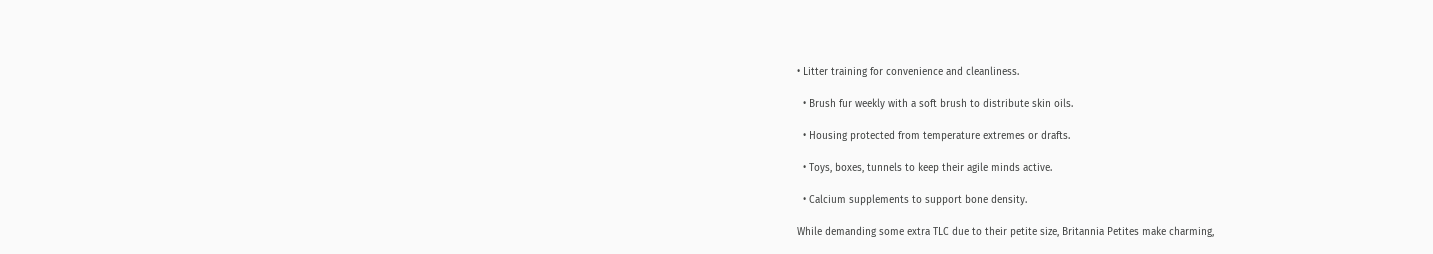• Litter training for convenience and cleanliness.

  • Brush fur weekly with a soft brush to distribute skin oils.

  • Housing protected from temperature extremes or drafts.

  • Toys, boxes, tunnels to keep their agile minds active.

  • Calcium supplements to support bone density.

While demanding some extra TLC due to their petite size, Britannia Petites make charming,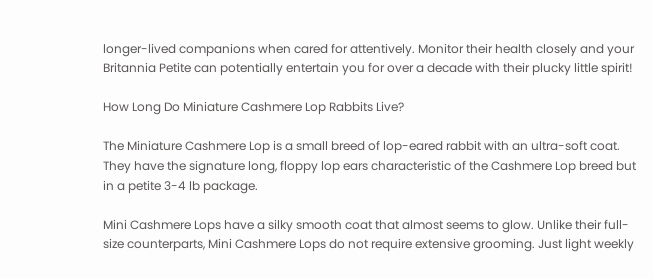longer-lived companions when cared for attentively. Monitor their health closely and your Britannia Petite can potentially entertain you for over a decade with their plucky little spirit!

How Long Do Miniature Cashmere Lop Rabbits Live?

The Miniature Cashmere Lop is a small breed of lop-eared rabbit with an ultra-soft coat. They have the signature long, floppy lop ears characteristic of the Cashmere Lop breed but in a petite 3-4 lb package.

Mini Cashmere Lops have a silky smooth coat that almost seems to glow. Unlike their full-size counterparts, Mini Cashmere Lops do not require extensive grooming. Just light weekly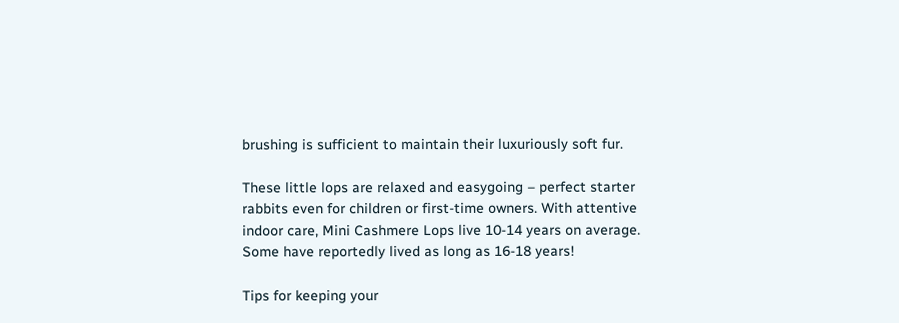brushing is sufficient to maintain their luxuriously soft fur.

These little lops are relaxed and easygoing – perfect starter rabbits even for children or first-time owners. With attentive indoor care, Mini Cashmere Lops live 10-14 years on average. Some have reportedly lived as long as 16-18 years!

Tips for keeping your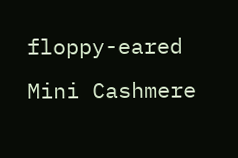floppy-eared Mini Cashmere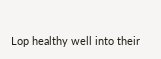Lop healthy well into their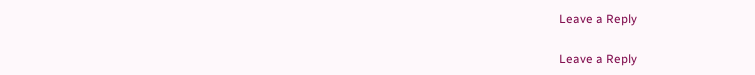Leave a Reply

Leave a Reply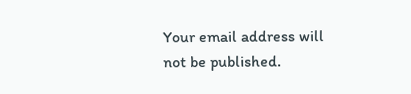Your email address will not be published.